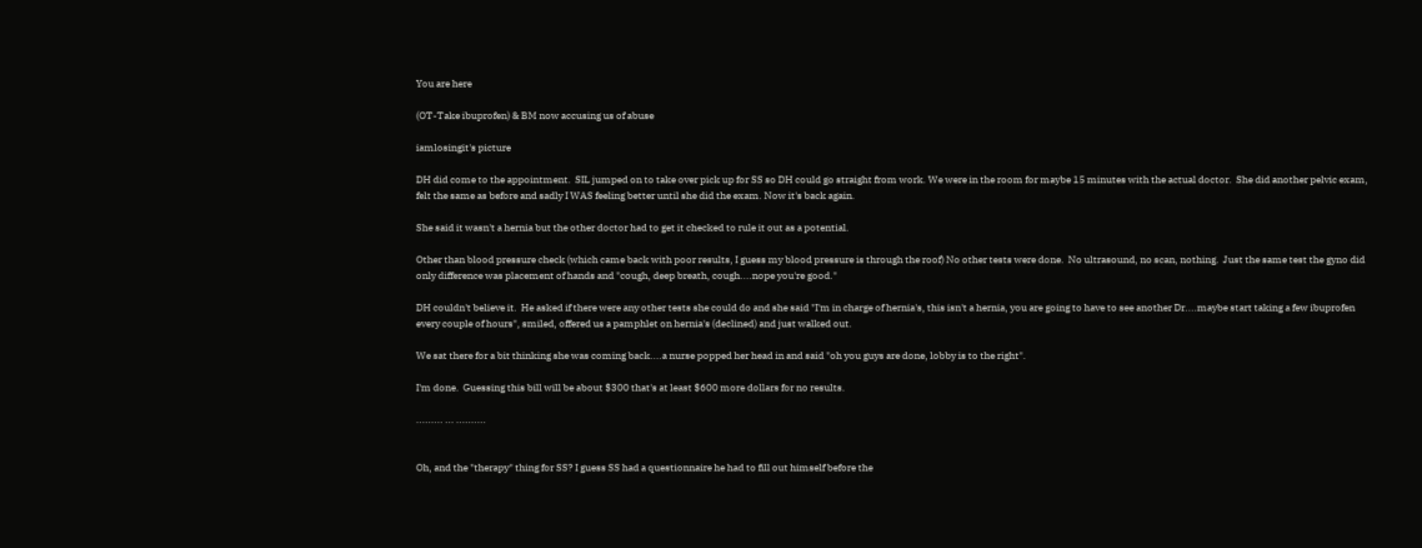You are here

(OT-Take ibuprofen) & BM now accusing us of abuse

iamlosingit's picture

DH did come to the appointment.  SIL jumped on to take over pick up for SS so DH could go straight from work. We were in the room for maybe 15 minutes with the actual doctor.  She did another pelvic exam, felt the same as before and sadly I WAS feeling better until she did the exam. Now it's back again.

She said it wasn't a hernia but the other doctor had to get it checked to rule it out as a potential.

Other than blood pressure check (which came back with poor results, I guess my blood pressure is through the roof) No other tests were done.  No ultrasound, no scan, nothing.  Just the same test the gyno did only difference was placement of hands and "cough, deep breath, cough....nope you're good."

DH couldn't believe it.  He asked if there were any other tests she could do and she said "I'm in charge of hernia's, this isn't a hernia, you are going to have to see another Dr....maybe start taking a few ibuprofen every couple of hours", smiled, offered us a pamphlet on hernia's (declined) and just walked out.

We sat there for a bit thinking she was coming back....a nurse popped her head in and said "oh you guys are done, lobby is to the right".

I'm done.  Guessing this bill will be about $300 that's at least $600 more dollars for no results.

......... ... ..........


Oh, and the "therapy" thing for SS? I guess SS had a questionnaire he had to fill out himself before the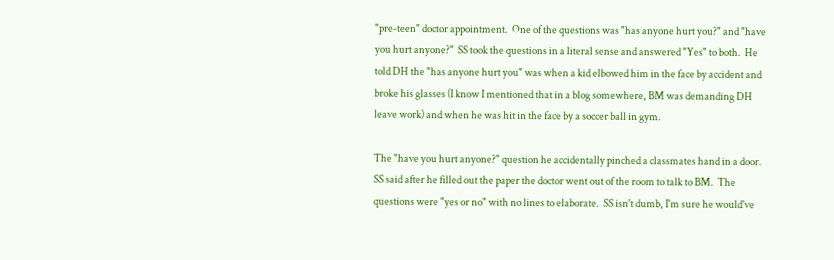"pre-teen" doctor appointment.  One of the questions was "has anyone hurt you?" and "have you hurt anyone?"  SS took the questions in a literal sense and answered "Yes" to both.  He told DH the "has anyone hurt you" was when a kid elbowed him in the face by accident and broke his glasses (I know I mentioned that in a blog somewhere, BM was demanding DH leave work) and when he was hit in the face by a soccer ball in gym.

The "have you hurt anyone?" question he accidentally pinched a classmates hand in a door.   SS said after he filled out the paper the doctor went out of the room to talk to BM.  The questions were "yes or no" with no lines to elaborate.  SS isn't dumb, I'm sure he would've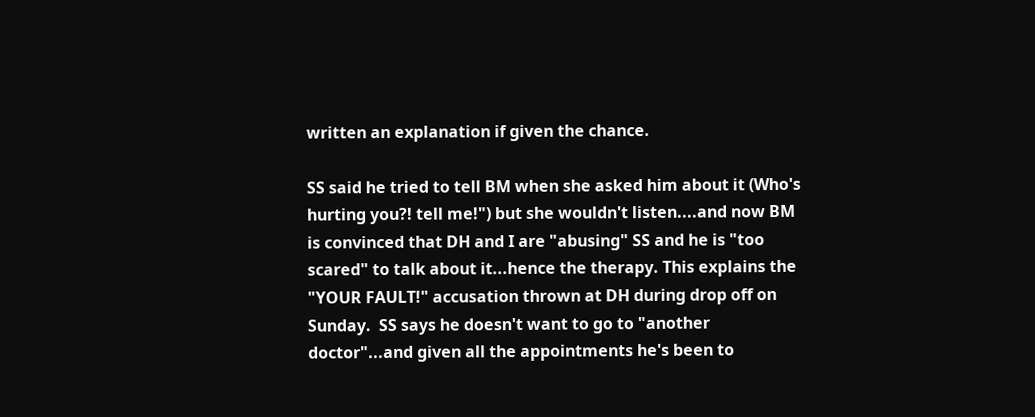written an explanation if given the chance.

SS said he tried to tell BM when she asked him about it (Who's hurting you?! tell me!") but she wouldn't listen....and now BM is convinced that DH and I are "abusing" SS and he is "too scared" to talk about it...hence the therapy. This explains the "YOUR FAULT!" accusation thrown at DH during drop off on Sunday.  SS says he doesn't want to go to "another doctor"...and given all the appointments he's been to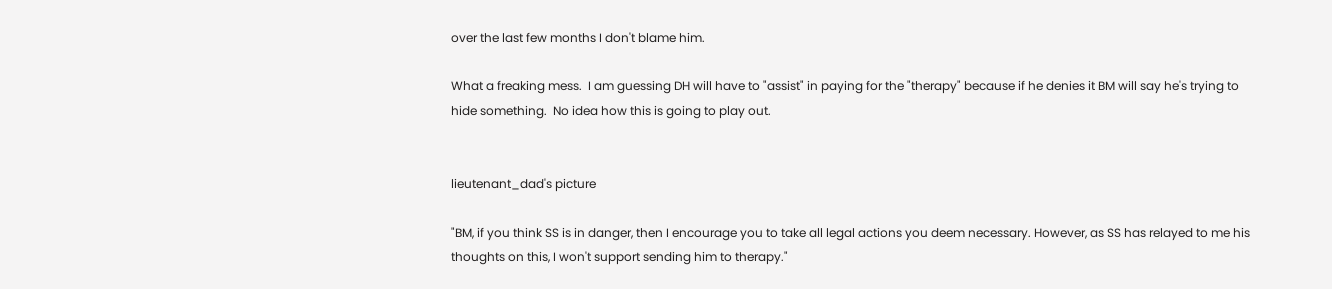over the last few months I don't blame him.

What a freaking mess.  I am guessing DH will have to "assist" in paying for the "therapy" because if he denies it BM will say he's trying to hide something.  No idea how this is going to play out.


lieutenant_dad's picture

"BM, if you think SS is in danger, then I encourage you to take all legal actions you deem necessary. However, as SS has relayed to me his thoughts on this, I won't support sending him to therapy."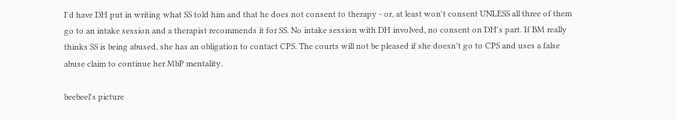I'd have DH put in writing what SS told him and that he does not consent to therapy - or, at least won't consent UNLESS all three of them go to an intake session and a therapist recommends it for SS. No intake session with DH involved, no consent on DH's part. If BM really thinks SS is being abused, she has an obligation to contact CPS. The courts will not be pleased if she doesn't go to CPS and uses a false abuse claim to continue her MbP mentality.

beebeel's picture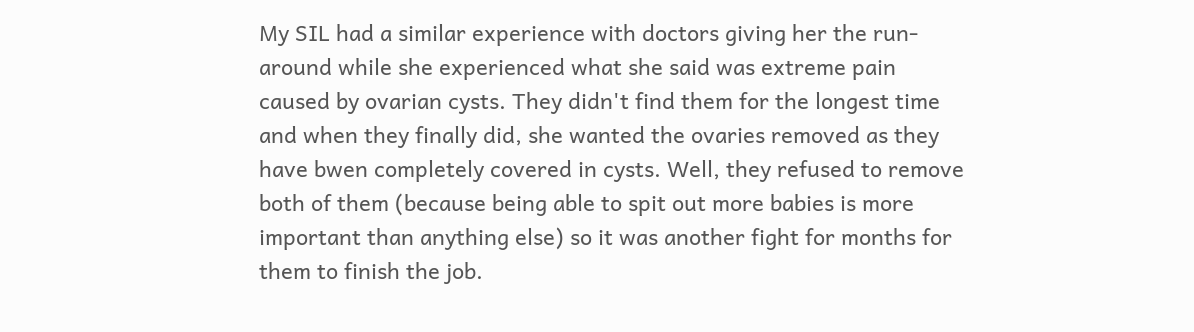My SIL had a similar experience with doctors giving her the run-around while she experienced what she said was extreme pain caused by ovarian cysts. They didn't find them for the longest time and when they finally did, she wanted the ovaries removed as they have bwen completely covered in cysts. Well, they refused to remove both of them (because being able to spit out more babies is more important than anything else) so it was another fight for months for them to finish the job.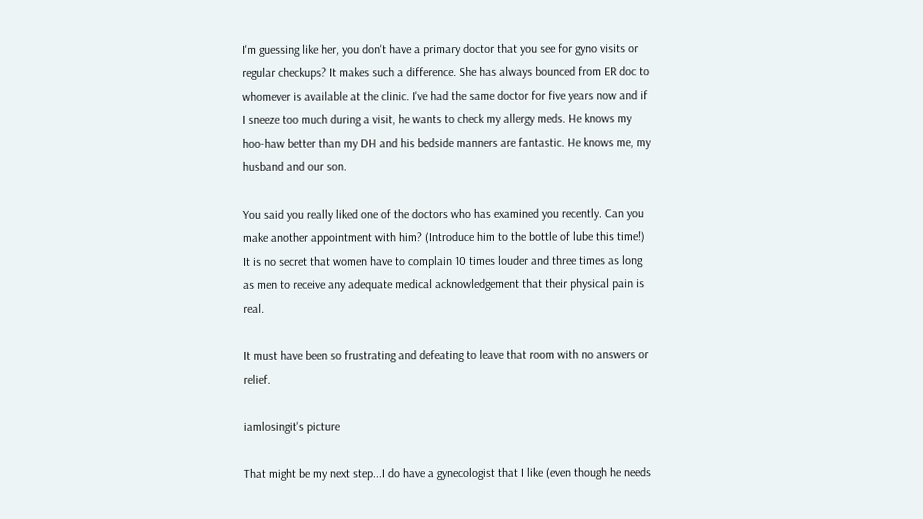I'm guessing like her, you don't have a primary doctor that you see for gyno visits or regular checkups? It makes such a difference. She has always bounced from ER doc to whomever is available at the clinic. I've had the same doctor for five years now and if I sneeze too much during a visit, he wants to check my allergy meds. He knows my hoo-haw better than my DH and his bedside manners are fantastic. He knows me, my husband and our son.

You said you really liked one of the doctors who has examined you recently. Can you make another appointment with him? (Introduce him to the bottle of lube this time!) It is no secret that women have to complain 10 times louder and three times as long as men to receive any adequate medical acknowledgement that their physical pain is real.

It must have been so frustrating and defeating to leave that room with no answers or relief.

iamlosingit's picture

That might be my next step...I do have a gynecologist that I like (even though he needs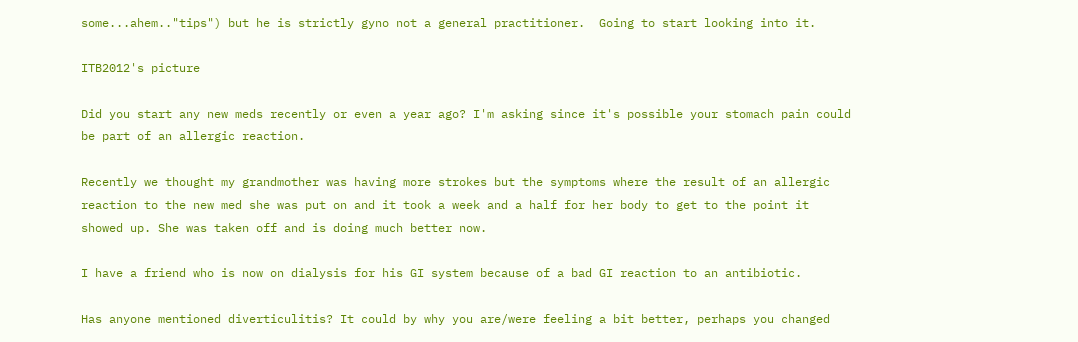some...ahem.."tips") but he is strictly gyno not a general practitioner.  Going to start looking into it.

ITB2012's picture

Did you start any new meds recently or even a year ago? I'm asking since it's possible your stomach pain could be part of an allergic reaction.

Recently we thought my grandmother was having more strokes but the symptoms where the result of an allergic reaction to the new med she was put on and it took a week and a half for her body to get to the point it showed up. She was taken off and is doing much better now.

I have a friend who is now on dialysis for his GI system because of a bad GI reaction to an antibiotic.

Has anyone mentioned diverticulitis? It could by why you are/were feeling a bit better, perhaps you changed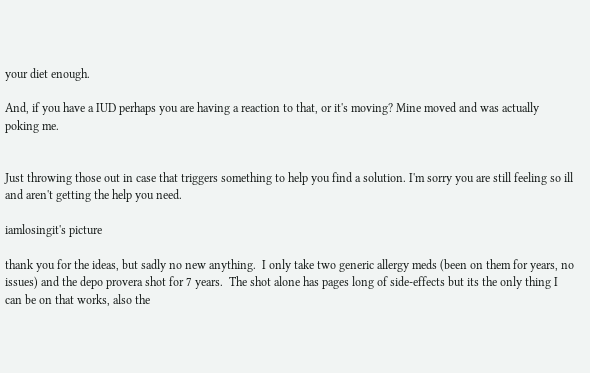your diet enough.

And, if you have a IUD perhaps you are having a reaction to that, or it's moving? Mine moved and was actually poking me.


Just throwing those out in case that triggers something to help you find a solution. I'm sorry you are still feeling so ill and aren't getting the help you need.

iamlosingit's picture

thank you for the ideas, but sadly no new anything.  I only take two generic allergy meds (been on them for years, no issues) and the depo provera shot for 7 years.  The shot alone has pages long of side-effects but its the only thing I can be on that works, also the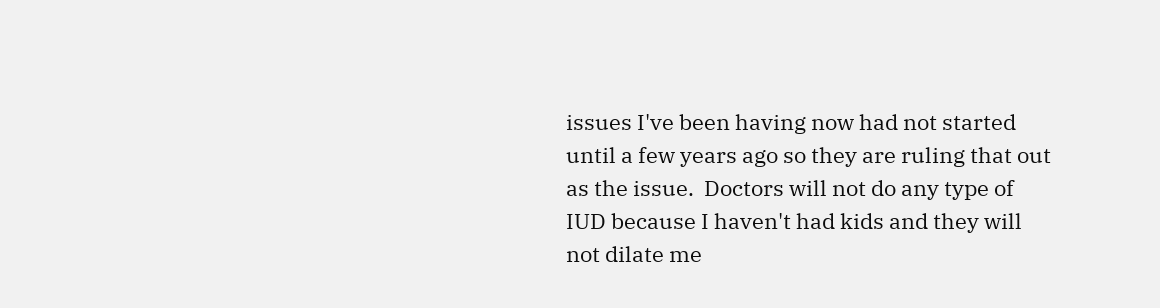issues I've been having now had not started until a few years ago so they are ruling that out as the issue.  Doctors will not do any type of IUD because I haven't had kids and they will not dilate me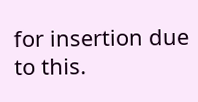for insertion due to this.